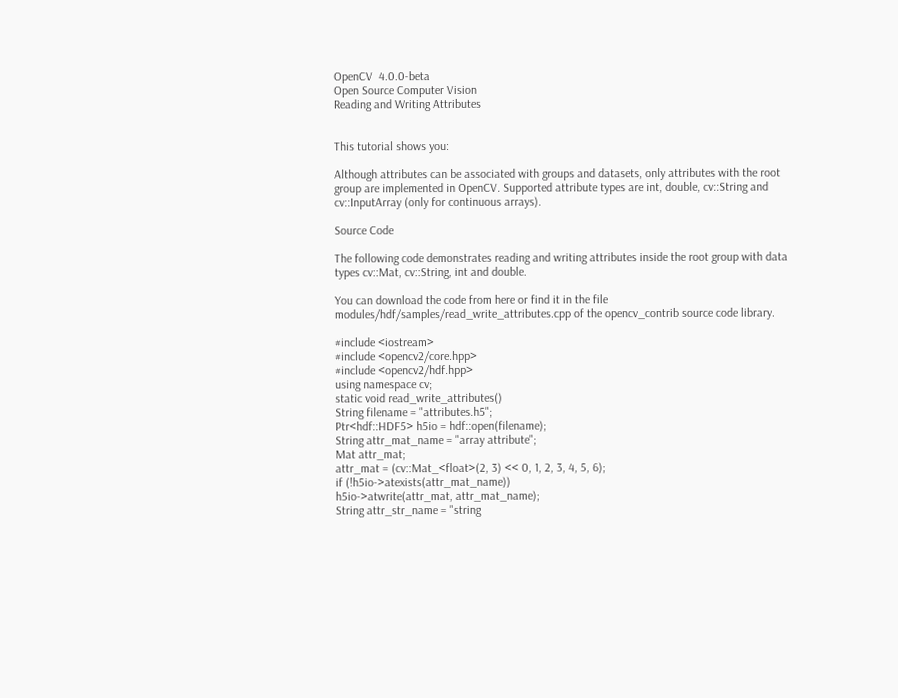OpenCV  4.0.0-beta
Open Source Computer Vision
Reading and Writing Attributes


This tutorial shows you:

Although attributes can be associated with groups and datasets, only attributes with the root group are implemented in OpenCV. Supported attribute types are int, double, cv::String and cv::InputArray (only for continuous arrays).

Source Code

The following code demonstrates reading and writing attributes inside the root group with data types cv::Mat, cv::String, int and double.

You can download the code from here or find it in the file modules/hdf/samples/read_write_attributes.cpp of the opencv_contrib source code library.

#include <iostream>
#include <opencv2/core.hpp>
#include <opencv2/hdf.hpp>
using namespace cv;
static void read_write_attributes()
String filename = "attributes.h5";
Ptr<hdf::HDF5> h5io = hdf::open(filename);
String attr_mat_name = "array attribute";
Mat attr_mat;
attr_mat = (cv::Mat_<float>(2, 3) << 0, 1, 2, 3, 4, 5, 6);
if (!h5io->atexists(attr_mat_name))
h5io->atwrite(attr_mat, attr_mat_name);
String attr_str_name = "string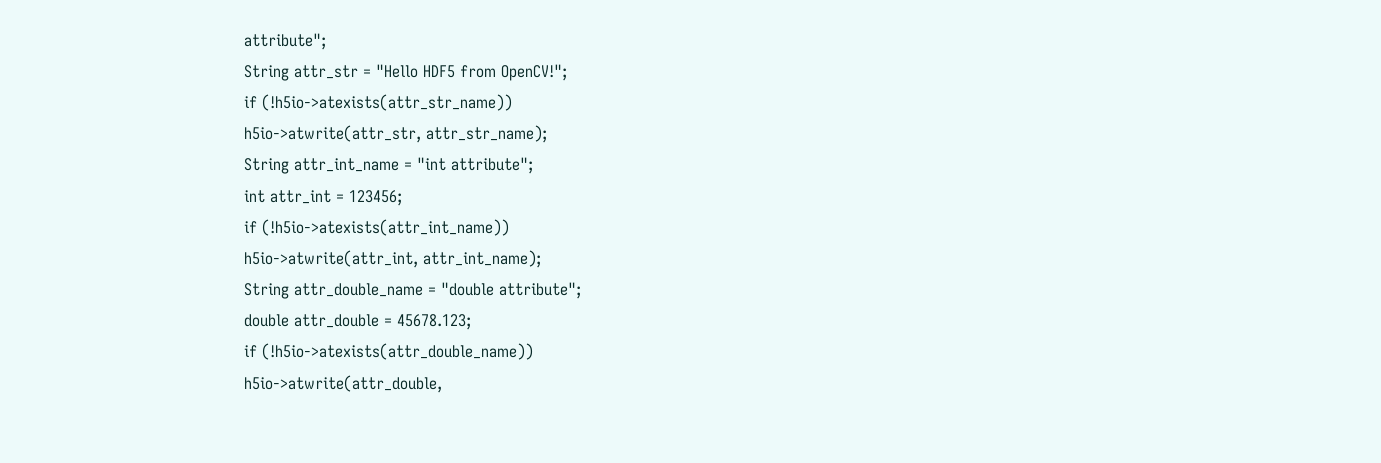attribute";
String attr_str = "Hello HDF5 from OpenCV!";
if (!h5io->atexists(attr_str_name))
h5io->atwrite(attr_str, attr_str_name);
String attr_int_name = "int attribute";
int attr_int = 123456;
if (!h5io->atexists(attr_int_name))
h5io->atwrite(attr_int, attr_int_name);
String attr_double_name = "double attribute";
double attr_double = 45678.123;
if (!h5io->atexists(attr_double_name))
h5io->atwrite(attr_double,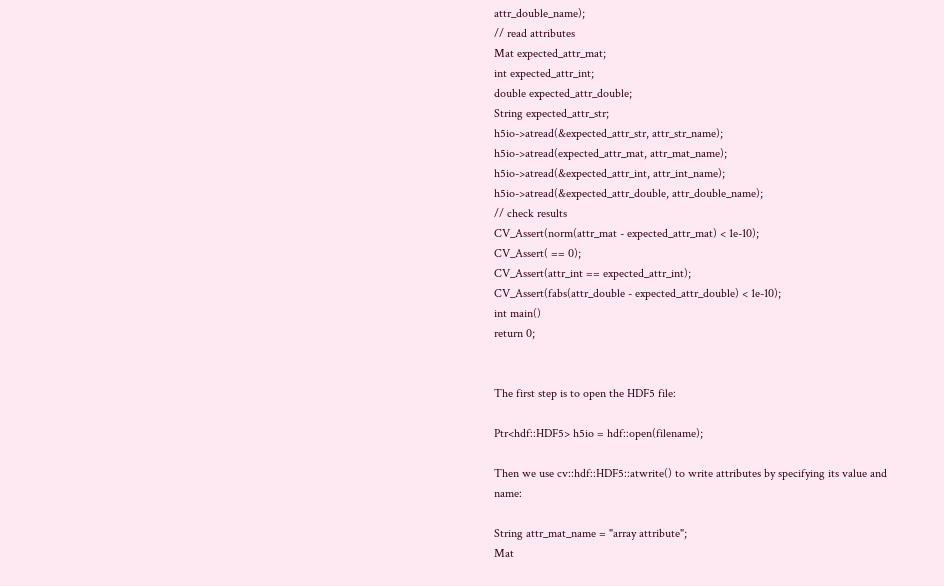attr_double_name);
// read attributes
Mat expected_attr_mat;
int expected_attr_int;
double expected_attr_double;
String expected_attr_str;
h5io->atread(&expected_attr_str, attr_str_name);
h5io->atread(expected_attr_mat, attr_mat_name);
h5io->atread(&expected_attr_int, attr_int_name);
h5io->atread(&expected_attr_double, attr_double_name);
// check results
CV_Assert(norm(attr_mat - expected_attr_mat) < 1e-10);
CV_Assert( == 0);
CV_Assert(attr_int == expected_attr_int);
CV_Assert(fabs(attr_double - expected_attr_double) < 1e-10);
int main()
return 0;


The first step is to open the HDF5 file:

Ptr<hdf::HDF5> h5io = hdf::open(filename);

Then we use cv::hdf::HDF5::atwrite() to write attributes by specifying its value and name:

String attr_mat_name = "array attribute";
Mat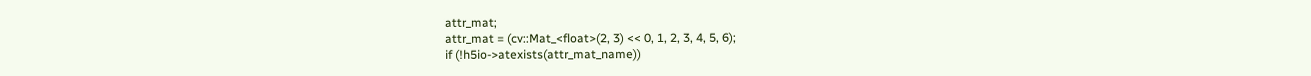attr_mat;
attr_mat = (cv::Mat_<float>(2, 3) << 0, 1, 2, 3, 4, 5, 6);
if (!h5io->atexists(attr_mat_name))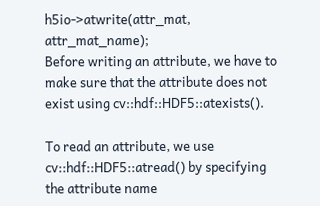h5io->atwrite(attr_mat, attr_mat_name);
Before writing an attribute, we have to make sure that the attribute does not exist using cv::hdf::HDF5::atexists().

To read an attribute, we use cv::hdf::HDF5::atread() by specifying the attribute name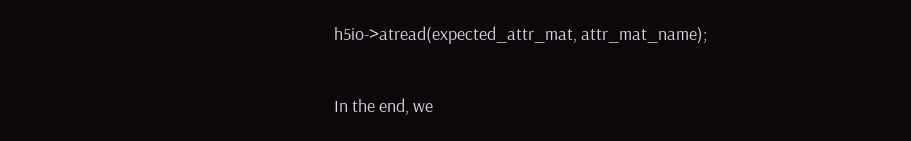h5io->atread(expected_attr_mat, attr_mat_name);

In the end, we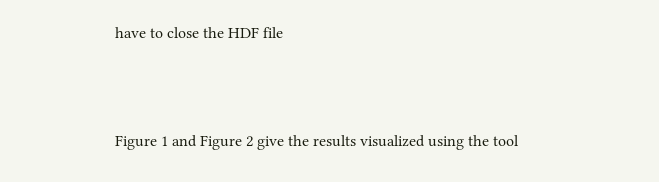have to close the HDF file



Figure 1 and Figure 2 give the results visualized using the tool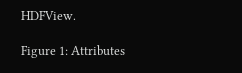HDFView.

Figure 1: Attributes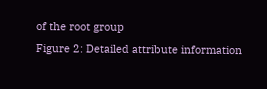of the root group
Figure 2: Detailed attribute information